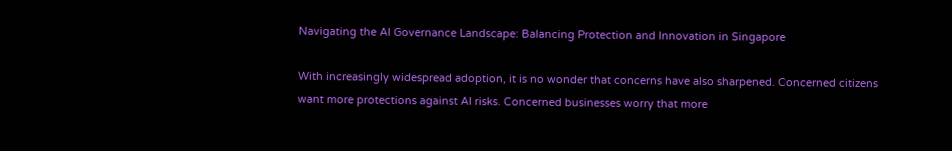Navigating the AI Governance Landscape: Balancing Protection and Innovation in Singapore

With increasingly widespread adoption, it is no wonder that concerns have also sharpened. Concerned citizens want more protections against AI risks. Concerned businesses worry that more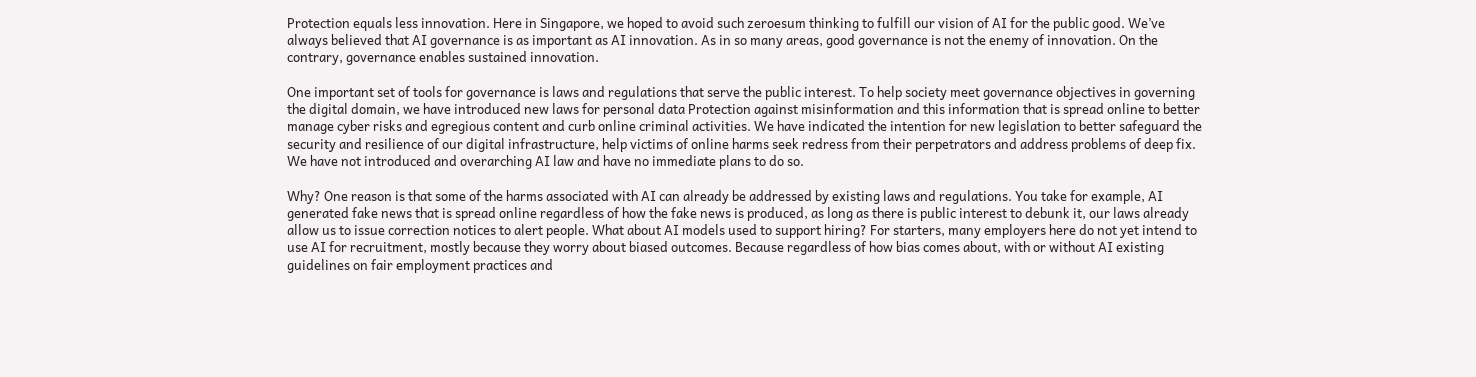Protection equals less innovation. Here in Singapore, we hoped to avoid such zeroesum thinking to fulfill our vision of AI for the public good. We’ve always believed that AI governance is as important as AI innovation. As in so many areas, good governance is not the enemy of innovation. On the contrary, governance enables sustained innovation.

One important set of tools for governance is laws and regulations that serve the public interest. To help society meet governance objectives in governing the digital domain, we have introduced new laws for personal data Protection against misinformation and this information that is spread online to better manage cyber risks and egregious content and curb online criminal activities. We have indicated the intention for new legislation to better safeguard the security and resilience of our digital infrastructure, help victims of online harms seek redress from their perpetrators and address problems of deep fix. We have not introduced and overarching AI law and have no immediate plans to do so.

Why? One reason is that some of the harms associated with AI can already be addressed by existing laws and regulations. You take for example, AI generated fake news that is spread online regardless of how the fake news is produced, as long as there is public interest to debunk it, our laws already allow us to issue correction notices to alert people. What about AI models used to support hiring? For starters, many employers here do not yet intend to use AI for recruitment, mostly because they worry about biased outcomes. Because regardless of how bias comes about, with or without AI existing guidelines on fair employment practices and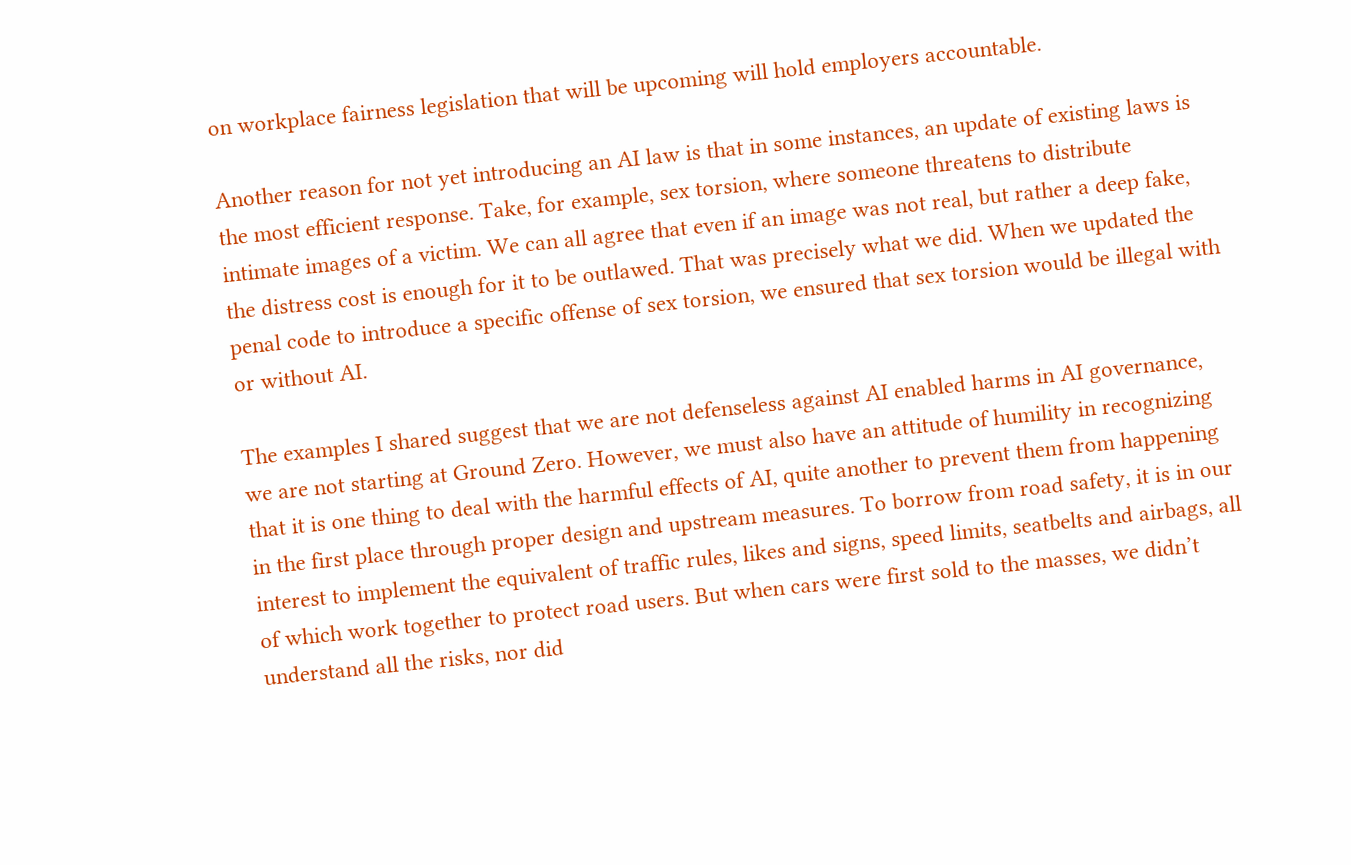on workplace fairness legislation that will be upcoming will hold employers accountable.

Another reason for not yet introducing an AI law is that in some instances, an update of existing laws is the most efficient response. Take, for example, sex torsion, where someone threatens to distribute intimate images of a victim. We can all agree that even if an image was not real, but rather a deep fake, the distress cost is enough for it to be outlawed. That was precisely what we did. When we updated the penal code to introduce a specific offense of sex torsion, we ensured that sex torsion would be illegal with or without AI.

The examples I shared suggest that we are not defenseless against AI enabled harms in AI governance, we are not starting at Ground Zero. However, we must also have an attitude of humility in recognizing that it is one thing to deal with the harmful effects of AI, quite another to prevent them from happening in the first place through proper design and upstream measures. To borrow from road safety, it is in our interest to implement the equivalent of traffic rules, likes and signs, speed limits, seatbelts and airbags, all of which work together to protect road users. But when cars were first sold to the masses, we didn’t understand all the risks, nor did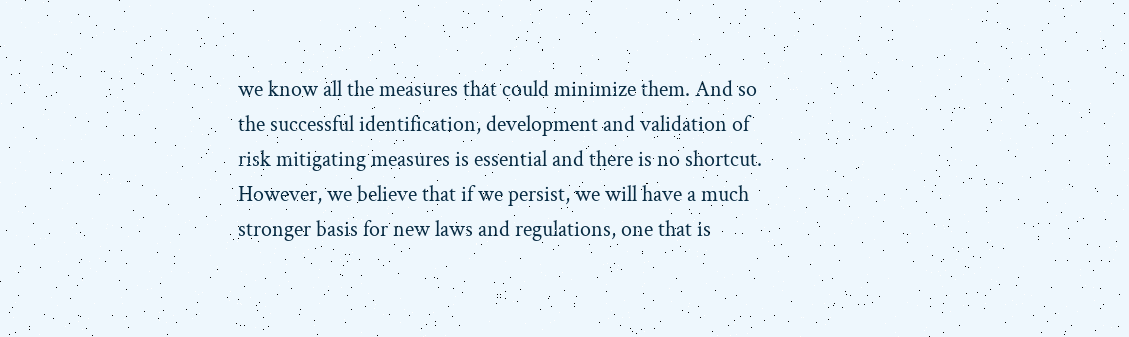we know all the measures that could minimize them. And so the successful identification, development and validation of risk mitigating measures is essential and there is no shortcut. However, we believe that if we persist, we will have a much stronger basis for new laws and regulations, one that is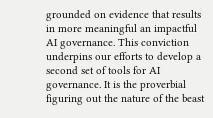grounded on evidence that results in more meaningful an impactful AI governance. This conviction underpins our efforts to develop a second set of tools for AI governance. It is the proverbial figuring out the nature of the beast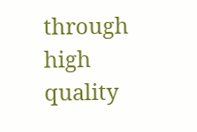through high quality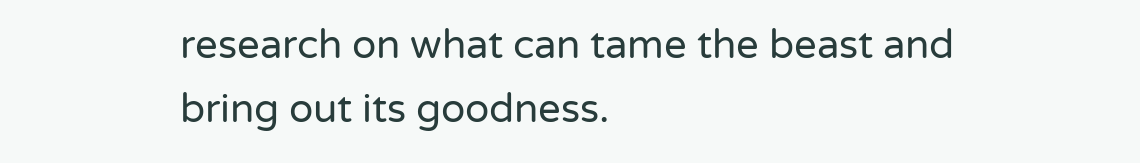research on what can tame the beast and bring out its goodness.